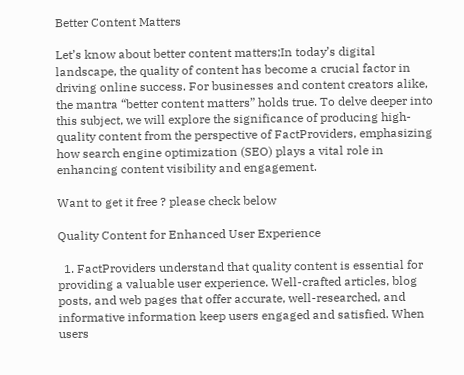Better Content Matters

Let’s know about better content matters;In today’s digital landscape, the quality of content has become a crucial factor in driving online success. For businesses and content creators alike, the mantra “better content matters” holds true. To delve deeper into this subject, we will explore the significance of producing high-quality content from the perspective of FactProviders, emphasizing how search engine optimization (SEO) plays a vital role in enhancing content visibility and engagement.

Want to get it free ? please check below

Quality Content for Enhanced User Experience

  1. FactProviders understand that quality content is essential for providing a valuable user experience. Well-crafted articles, blog posts, and web pages that offer accurate, well-researched, and informative information keep users engaged and satisfied. When users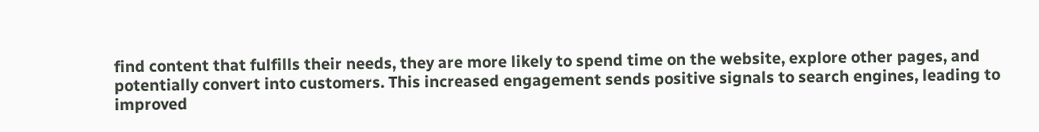find content that fulfills their needs, they are more likely to spend time on the website, explore other pages, and potentially convert into customers. This increased engagement sends positive signals to search engines, leading to improved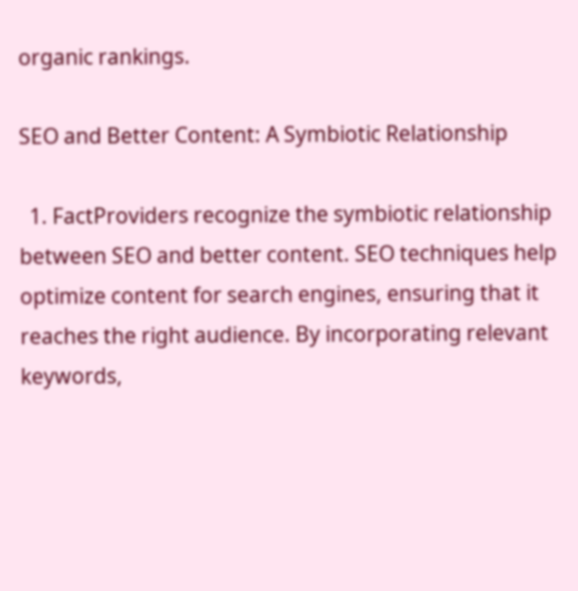organic rankings.

SEO and Better Content: A Symbiotic Relationship

  1. FactProviders recognize the symbiotic relationship between SEO and better content. SEO techniques help optimize content for search engines, ensuring that it reaches the right audience. By incorporating relevant keywords,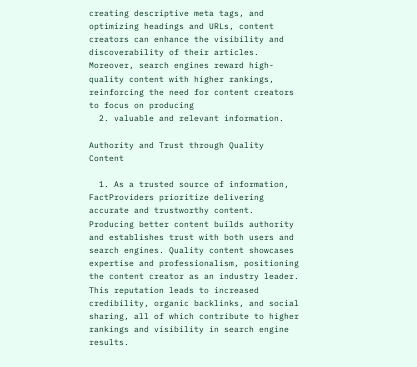creating descriptive meta tags, and optimizing headings and URLs, content creators can enhance the visibility and discoverability of their articles. Moreover, search engines reward high-quality content with higher rankings, reinforcing the need for content creators to focus on producing
  2. valuable and relevant information.

Authority and Trust through Quality Content

  1. As a trusted source of information, FactProviders prioritize delivering accurate and trustworthy content. Producing better content builds authority and establishes trust with both users and search engines. Quality content showcases expertise and professionalism, positioning the content creator as an industry leader. This reputation leads to increased credibility, organic backlinks, and social sharing, all of which contribute to higher rankings and visibility in search engine results.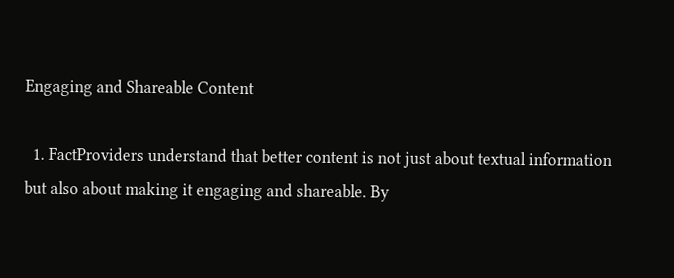Engaging and Shareable Content

  1. FactProviders understand that better content is not just about textual information but also about making it engaging and shareable. By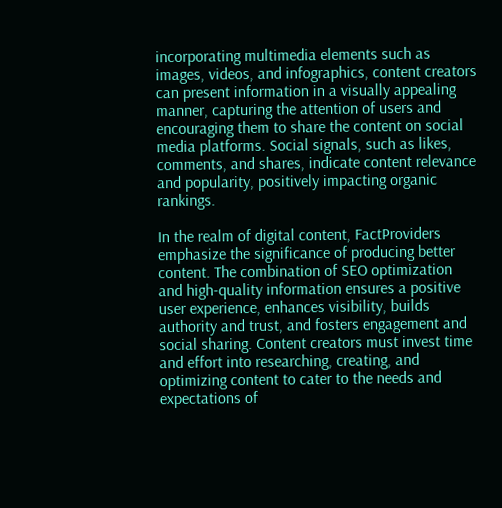incorporating multimedia elements such as images, videos, and infographics, content creators can present information in a visually appealing manner, capturing the attention of users and encouraging them to share the content on social media platforms. Social signals, such as likes, comments, and shares, indicate content relevance and popularity, positively impacting organic rankings.

In the realm of digital content, FactProviders emphasize the significance of producing better content. The combination of SEO optimization and high-quality information ensures a positive user experience, enhances visibility, builds authority and trust, and fosters engagement and social sharing. Content creators must invest time and effort into researching, creating, and optimizing content to cater to the needs and expectations of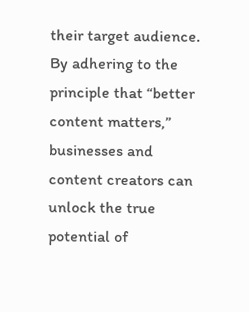their target audience. By adhering to the principle that “better content matters,” businesses and content creators can unlock the true potential of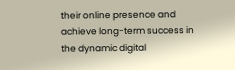their online presence and achieve long-term success in the dynamic digital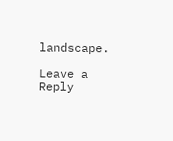landscape.

Leave a Reply